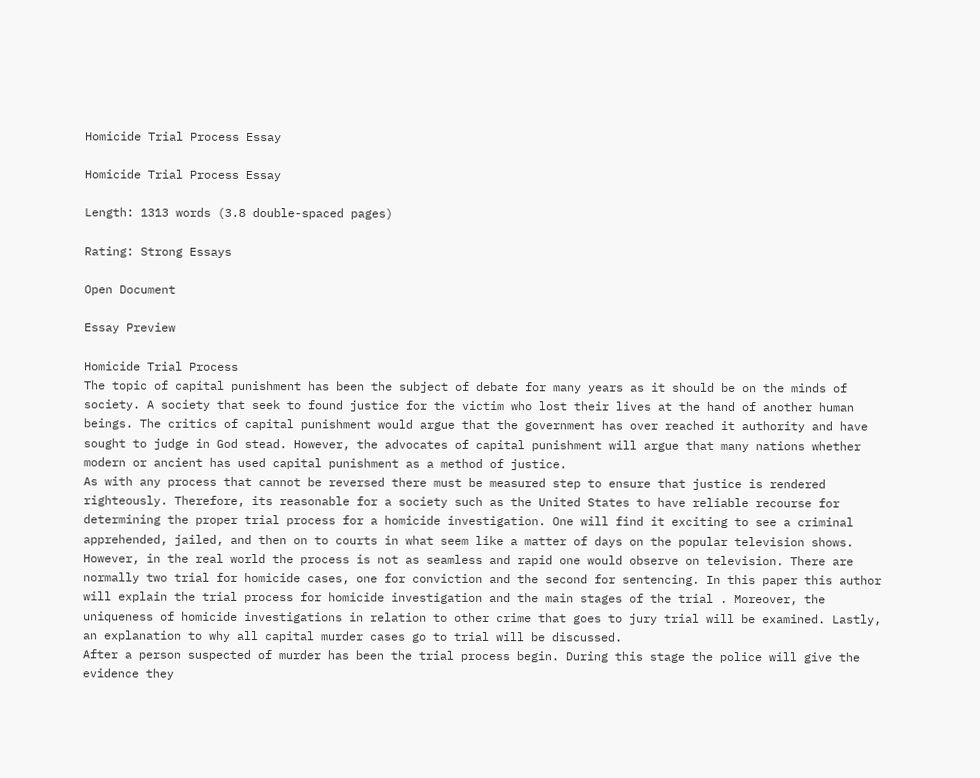Homicide Trial Process Essay

Homicide Trial Process Essay

Length: 1313 words (3.8 double-spaced pages)

Rating: Strong Essays

Open Document

Essay Preview

Homicide Trial Process
The topic of capital punishment has been the subject of debate for many years as it should be on the minds of society. A society that seek to found justice for the victim who lost their lives at the hand of another human beings. The critics of capital punishment would argue that the government has over reached it authority and have sought to judge in God stead. However, the advocates of capital punishment will argue that many nations whether modern or ancient has used capital punishment as a method of justice.
As with any process that cannot be reversed there must be measured step to ensure that justice is rendered righteously. Therefore, its reasonable for a society such as the United States to have reliable recourse for determining the proper trial process for a homicide investigation. One will find it exciting to see a criminal apprehended, jailed, and then on to courts in what seem like a matter of days on the popular television shows.
However, in the real world the process is not as seamless and rapid one would observe on television. There are normally two trial for homicide cases, one for conviction and the second for sentencing. In this paper this author will explain the trial process for homicide investigation and the main stages of the trial . Moreover, the uniqueness of homicide investigations in relation to other crime that goes to jury trial will be examined. Lastly, an explanation to why all capital murder cases go to trial will be discussed.
After a person suspected of murder has been the trial process begin. During this stage the police will give the evidence they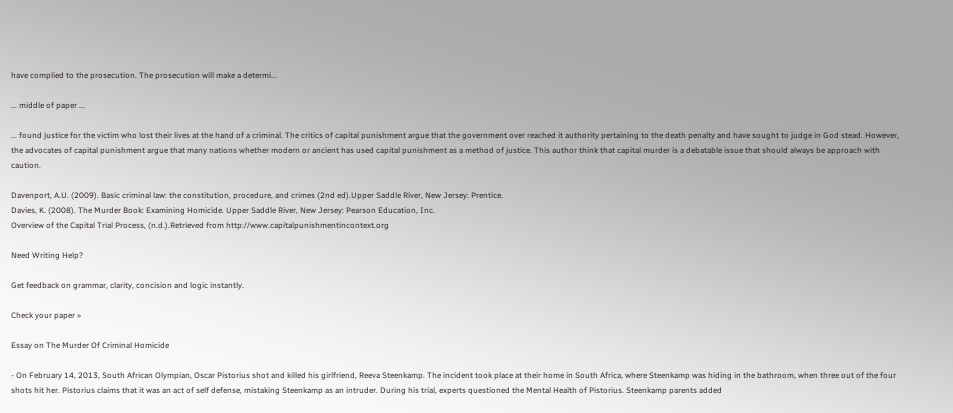have complied to the prosecution. The prosecution will make a determi...

... middle of paper ...

... found justice for the victim who lost their lives at the hand of a criminal. The critics of capital punishment argue that the government over reached it authority pertaining to the death penalty and have sought to judge in God stead. However, the advocates of capital punishment argue that many nations whether modern or ancient has used capital punishment as a method of justice. This author think that capital murder is a debatable issue that should always be approach with caution.

Davenport, A.U. (2009). Basic criminal law: the constitution, procedure, and crimes (2nd ed).Upper Saddle River, New Jersey: Prentice.
Davies, K. (2008). The Murder Book: Examining Homicide. Upper Saddle River, New Jersey: Pearson Education, Inc.
Overview of the Capital Trial Process, (n.d.).Retrieved from http://www.capitalpunishmentincontext.org

Need Writing Help?

Get feedback on grammar, clarity, concision and logic instantly.

Check your paper »

Essay on The Murder Of Criminal Homicide

- On February 14, 2013, South African Olympian, Oscar Pistorius shot and killed his girlfriend, Reeva Steenkamp. The incident took place at their home in South Africa, where Steenkamp was hiding in the bathroom, when three out of the four shots hit her. Pistorius claims that it was an act of self defense, mistaking Steenkamp as an intruder. During his trial, experts questioned the Mental Health of Pistorius. Steenkamp parents added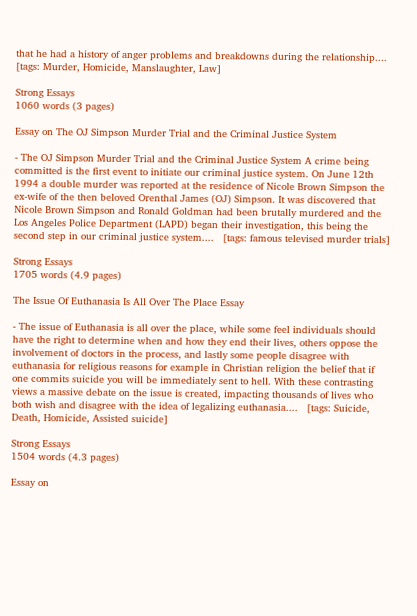that he had a history of anger problems and breakdowns during the relationship....   [tags: Murder, Homicide, Manslaughter, Law]

Strong Essays
1060 words (3 pages)

Essay on The OJ Simpson Murder Trial and the Criminal Justice System

- The OJ Simpson Murder Trial and the Criminal Justice System A crime being committed is the first event to initiate our criminal justice system. On June 12th 1994 a double murder was reported at the residence of Nicole Brown Simpson the ex-wife of the then beloved Orenthal James (OJ) Simpson. It was discovered that Nicole Brown Simpson and Ronald Goldman had been brutally murdered and the Los Angeles Police Department (LAPD) began their investigation, this being the second step in our criminal justice system....   [tags: famous televised murder trials]

Strong Essays
1705 words (4.9 pages)

The Issue Of Euthanasia Is All Over The Place Essay

- The issue of Euthanasia is all over the place, while some feel individuals should have the right to determine when and how they end their lives, others oppose the involvement of doctors in the process, and lastly some people disagree with euthanasia for religious reasons for example in Christian religion the belief that if one commits suicide you will be immediately sent to hell. With these contrasting views a massive debate on the issue is created, impacting thousands of lives who both wish and disagree with the idea of legalizing euthanasia....   [tags: Suicide, Death, Homicide, Assisted suicide]

Strong Essays
1504 words (4.3 pages)

Essay on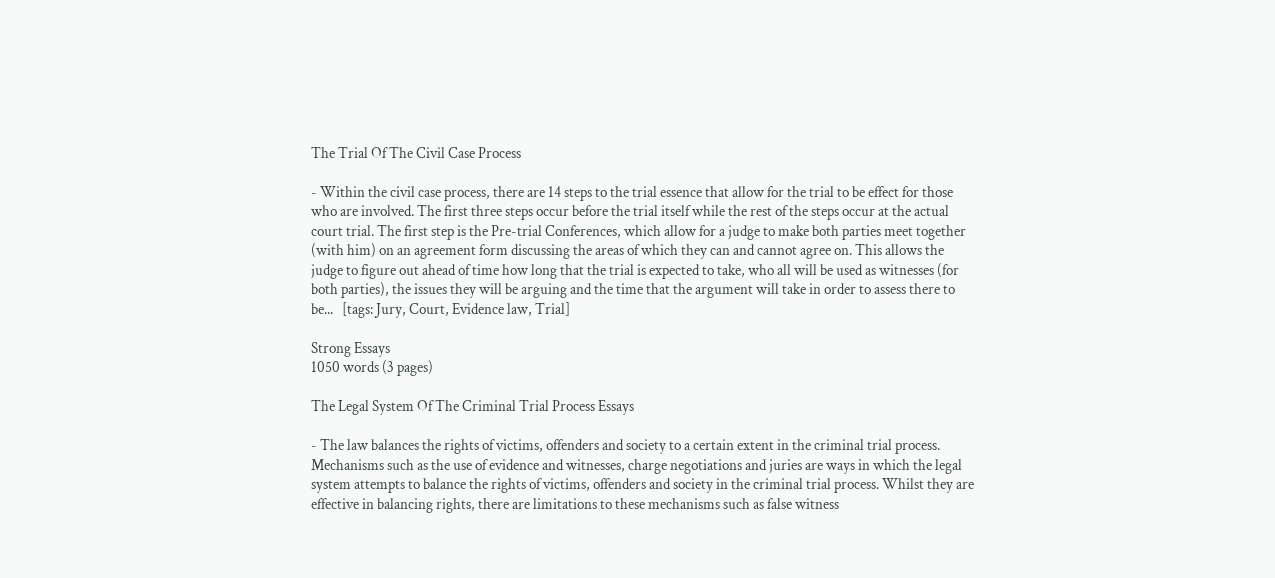The Trial Of The Civil Case Process

- Within the civil case process, there are 14 steps to the trial essence that allow for the trial to be effect for those who are involved. The first three steps occur before the trial itself while the rest of the steps occur at the actual court trial. The first step is the Pre-trial Conferences, which allow for a judge to make both parties meet together (with him) on an agreement form discussing the areas of which they can and cannot agree on. This allows the judge to figure out ahead of time how long that the trial is expected to take, who all will be used as witnesses (for both parties), the issues they will be arguing and the time that the argument will take in order to assess there to be...   [tags: Jury, Court, Evidence law, Trial]

Strong Essays
1050 words (3 pages)

The Legal System Of The Criminal Trial Process Essays

- The law balances the rights of victims, offenders and society to a certain extent in the criminal trial process. Mechanisms such as the use of evidence and witnesses, charge negotiations and juries are ways in which the legal system attempts to balance the rights of victims, offenders and society in the criminal trial process. Whilst they are effective in balancing rights, there are limitations to these mechanisms such as false witness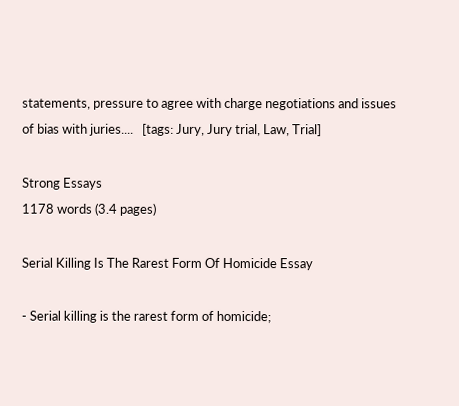statements, pressure to agree with charge negotiations and issues of bias with juries....   [tags: Jury, Jury trial, Law, Trial]

Strong Essays
1178 words (3.4 pages)

Serial Killing Is The Rarest Form Of Homicide Essay

- Serial killing is the rarest form of homicide;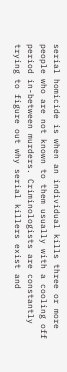serial homicide is when an individual kills three or more people who are not known to them usually with a cooling off period in-between murders. Criminologists are constantly trying to figure out why serial killers exist and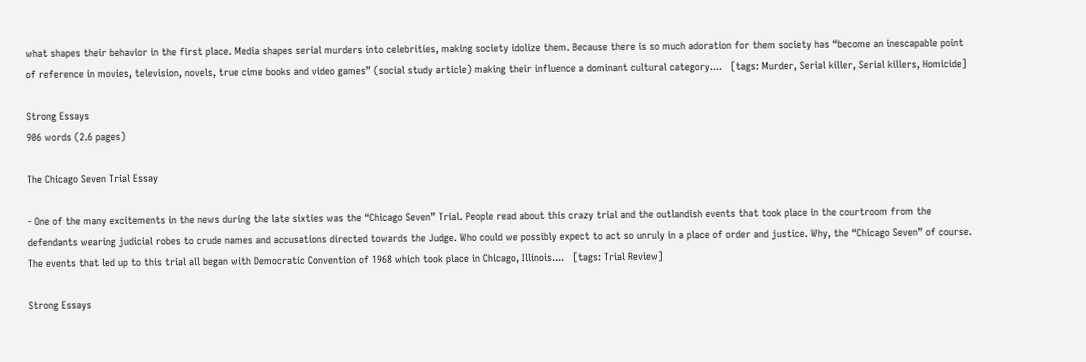what shapes their behavior in the first place. Media shapes serial murders into celebrities, making society idolize them. Because there is so much adoration for them society has “become an inescapable point of reference in movies, television, novels, true cime books and video games” (social study article) making their influence a dominant cultural category....   [tags: Murder, Serial killer, Serial killers, Homicide]

Strong Essays
906 words (2.6 pages)

The Chicago Seven Trial Essay

- One of the many excitements in the news during the late sixties was the “Chicago Seven” Trial. People read about this crazy trial and the outlandish events that took place in the courtroom from the defendants wearing judicial robes to crude names and accusations directed towards the Judge. Who could we possibly expect to act so unruly in a place of order and justice. Why, the “Chicago Seven” of course. The events that led up to this trial all began with Democratic Convention of 1968 which took place in Chicago, Illinois....   [tags: Trial Review]

Strong Essays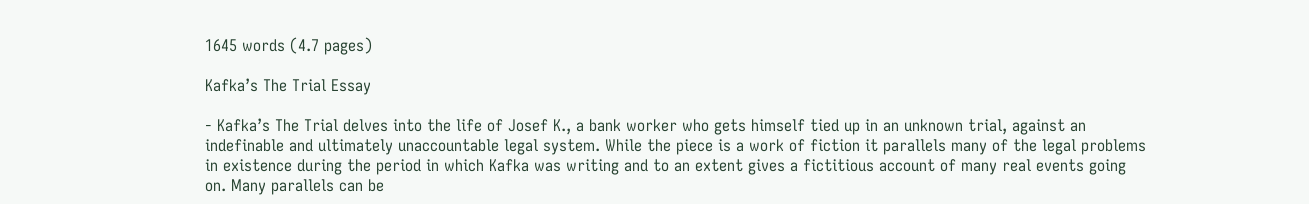1645 words (4.7 pages)

Kafka’s The Trial Essay

- Kafka’s The Trial delves into the life of Josef K., a bank worker who gets himself tied up in an unknown trial, against an indefinable and ultimately unaccountable legal system. While the piece is a work of fiction it parallels many of the legal problems in existence during the period in which Kafka was writing and to an extent gives a fictitious account of many real events going on. Many parallels can be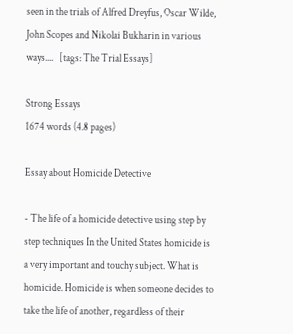seen in the trials of Alfred Dreyfus, Oscar Wilde, John Scopes and Nikolai Bukharin in various ways....   [tags: The Trial Essays]

Strong Essays
1674 words (4.8 pages)

Essay about Homicide Detective

- The life of a homicide detective using step by step techniques In the United States homicide is a very important and touchy subject. What is homicide. Homicide is when someone decides to take the life of another, regardless of their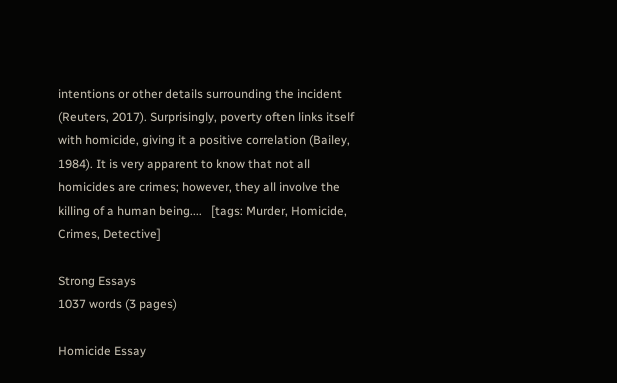intentions or other details surrounding the incident (Reuters, 2017). Surprisingly, poverty often links itself with homicide, giving it a positive correlation (Bailey, 1984). It is very apparent to know that not all homicides are crimes; however, they all involve the killing of a human being....   [tags: Murder, Homicide, Crimes, Detective]

Strong Essays
1037 words (3 pages)

Homicide Essay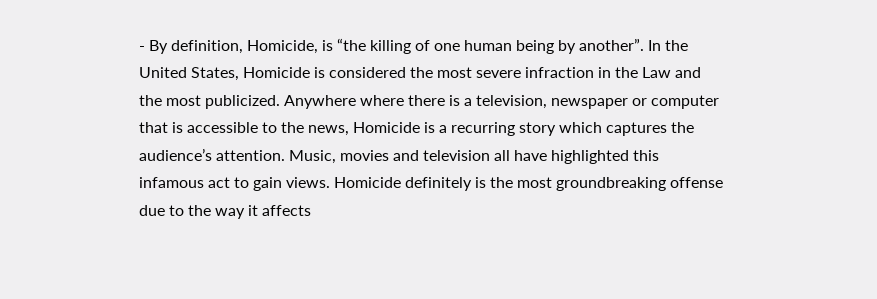- By definition, Homicide, is “the killing of one human being by another”. In the United States, Homicide is considered the most severe infraction in the Law and the most publicized. Anywhere where there is a television, newspaper or computer that is accessible to the news, Homicide is a recurring story which captures the audience’s attention. Music, movies and television all have highlighted this infamous act to gain views. Homicide definitely is the most groundbreaking offense due to the way it affects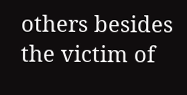others besides the victim of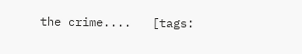the crime....   [tags: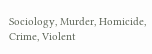Sociology, Murder, Homicide, Crime, Violent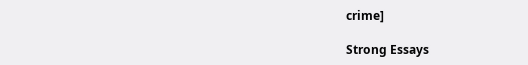crime]

Strong Essays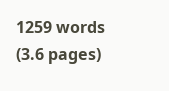1259 words (3.6 pages)